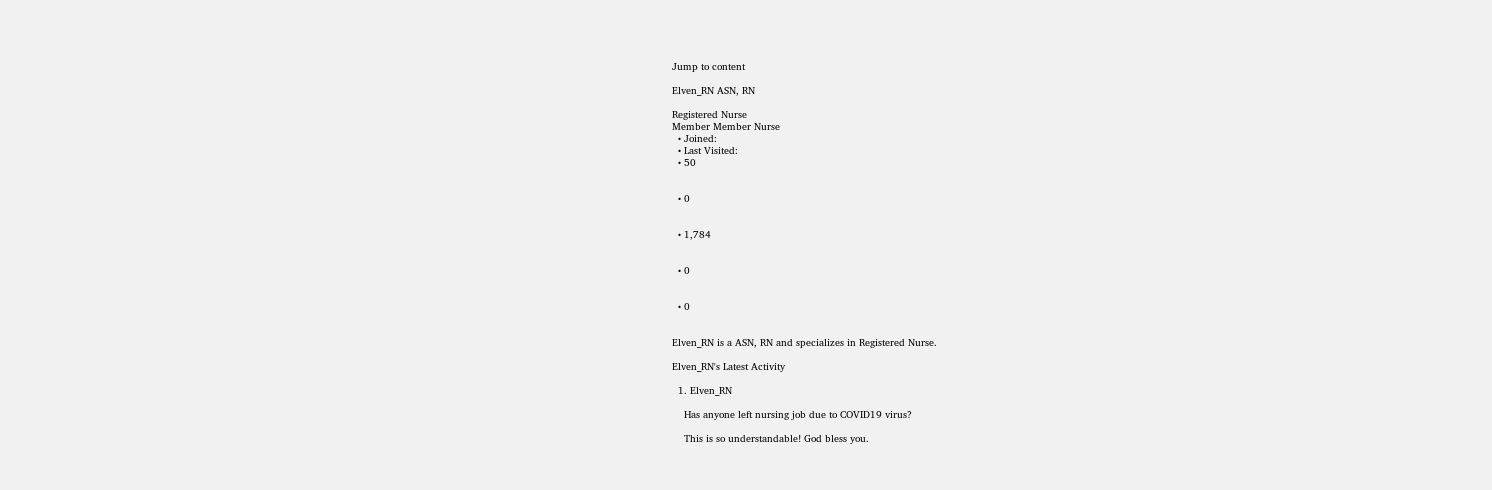Jump to content

Elven_RN ASN, RN

Registered Nurse
Member Member Nurse
  • Joined:
  • Last Visited:
  • 50


  • 0


  • 1,784


  • 0


  • 0


Elven_RN is a ASN, RN and specializes in Registered Nurse.

Elven_RN's Latest Activity

  1. Elven_RN

    Has anyone left nursing job due to COVID19 virus?

    This is so understandable! God bless you.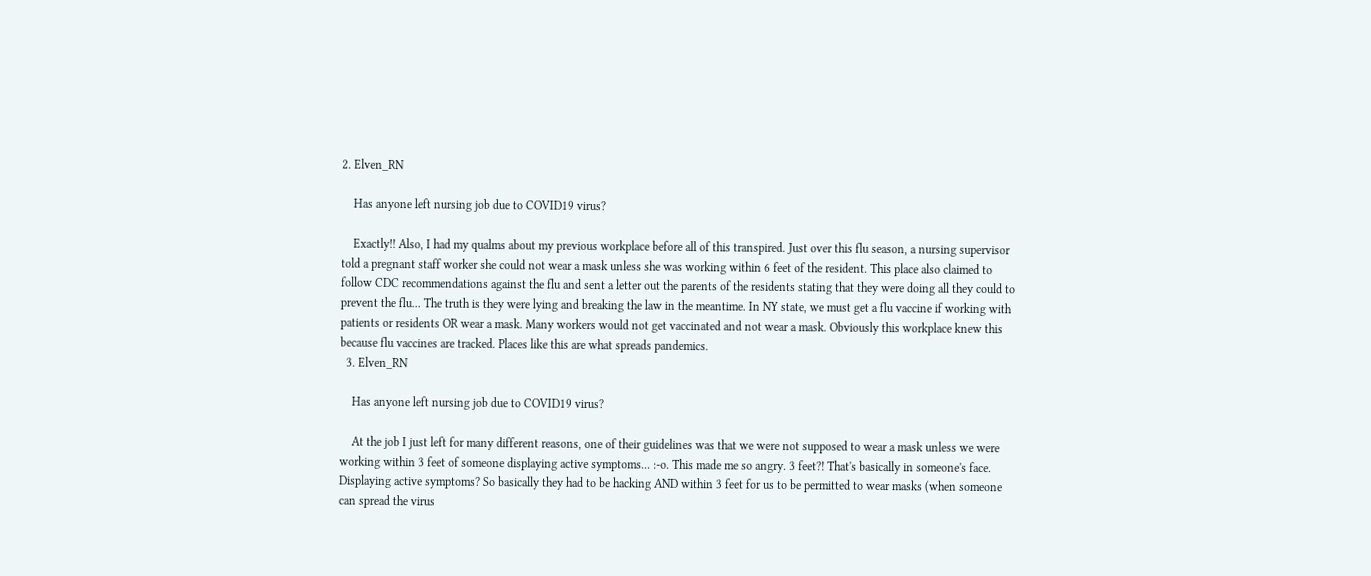2. Elven_RN

    Has anyone left nursing job due to COVID19 virus?

    Exactly!! Also, I had my qualms about my previous workplace before all of this transpired. Just over this flu season, a nursing supervisor told a pregnant staff worker she could not wear a mask unless she was working within 6 feet of the resident. This place also claimed to follow CDC recommendations against the flu and sent a letter out the parents of the residents stating that they were doing all they could to prevent the flu... The truth is they were lying and breaking the law in the meantime. In NY state, we must get a flu vaccine if working with patients or residents OR wear a mask. Many workers would not get vaccinated and not wear a mask. Obviously this workplace knew this because flu vaccines are tracked. Places like this are what spreads pandemics.
  3. Elven_RN

    Has anyone left nursing job due to COVID19 virus?

    At the job I just left for many different reasons, one of their guidelines was that we were not supposed to wear a mask unless we were working within 3 feet of someone displaying active symptoms... :-o. This made me so angry. 3 feet?! That's basically in someone's face. Displaying active symptoms? So basically they had to be hacking AND within 3 feet for us to be permitted to wear masks (when someone can spread the virus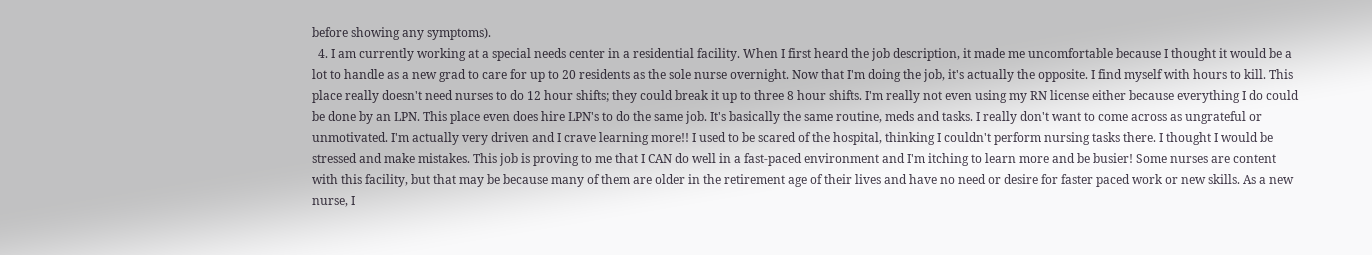before showing any symptoms).
  4. I am currently working at a special needs center in a residential facility. When I first heard the job description, it made me uncomfortable because I thought it would be a lot to handle as a new grad to care for up to 20 residents as the sole nurse overnight. Now that I'm doing the job, it's actually the opposite. I find myself with hours to kill. This place really doesn't need nurses to do 12 hour shifts; they could break it up to three 8 hour shifts. I'm really not even using my RN license either because everything I do could be done by an LPN. This place even does hire LPN's to do the same job. It's basically the same routine, meds and tasks. I really don't want to come across as ungrateful or unmotivated. I'm actually very driven and I crave learning more!! I used to be scared of the hospital, thinking I couldn't perform nursing tasks there. I thought I would be stressed and make mistakes. This job is proving to me that I CAN do well in a fast-paced environment and I'm itching to learn more and be busier! Some nurses are content with this facility, but that may be because many of them are older in the retirement age of their lives and have no need or desire for faster paced work or new skills. As a new nurse, I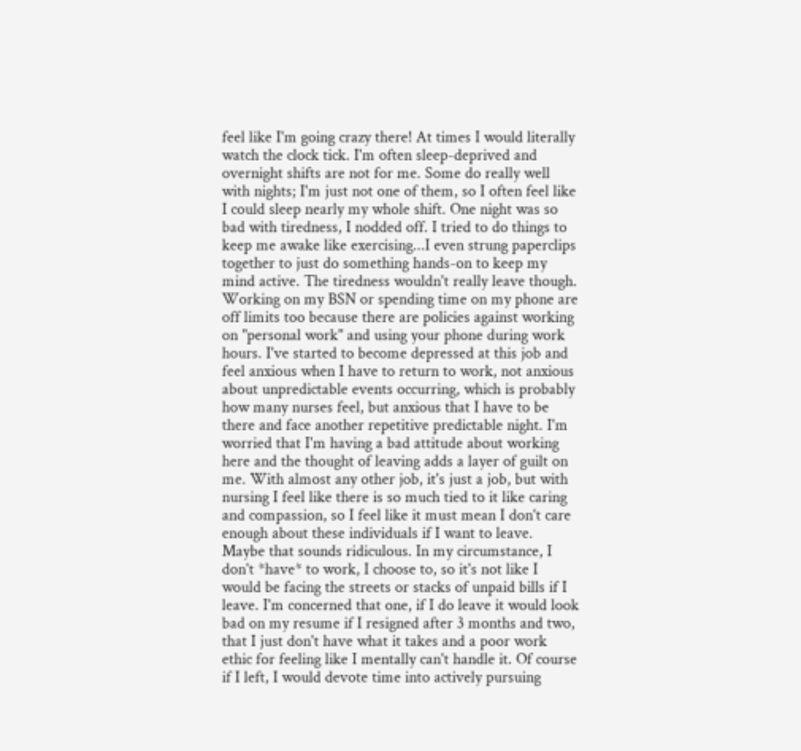feel like I'm going crazy there! At times I would literally watch the clock tick. I'm often sleep-deprived and overnight shifts are not for me. Some do really well with nights; I'm just not one of them, so I often feel like I could sleep nearly my whole shift. One night was so bad with tiredness, I nodded off. I tried to do things to keep me awake like exercising...I even strung paperclips together to just do something hands-on to keep my mind active. The tiredness wouldn't really leave though. Working on my BSN or spending time on my phone are off limits too because there are policies against working on "personal work" and using your phone during work hours. I've started to become depressed at this job and feel anxious when I have to return to work, not anxious about unpredictable events occurring, which is probably how many nurses feel, but anxious that I have to be there and face another repetitive predictable night. I'm worried that I'm having a bad attitude about working here and the thought of leaving adds a layer of guilt on me. With almost any other job, it's just a job, but with nursing I feel like there is so much tied to it like caring and compassion, so I feel like it must mean I don't care enough about these individuals if I want to leave. Maybe that sounds ridiculous. In my circumstance, I don't *have* to work, I choose to, so it's not like I would be facing the streets or stacks of unpaid bills if I leave. I'm concerned that one, if I do leave it would look bad on my resume if I resigned after 3 months and two, that I just don't have what it takes and a poor work ethic for feeling like I mentally can't handle it. Of course if I left, I would devote time into actively pursuing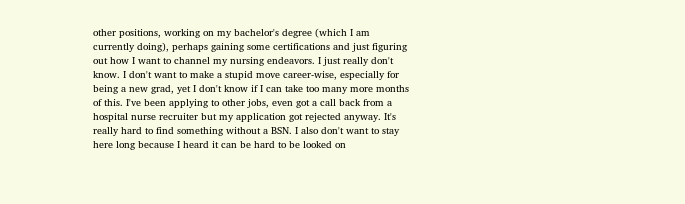other positions, working on my bachelor's degree (which I am currently doing), perhaps gaining some certifications and just figuring out how I want to channel my nursing endeavors. I just really don't know. I don't want to make a stupid move career-wise, especially for being a new grad, yet I don't know if I can take too many more months of this. I've been applying to other jobs, even got a call back from a hospital nurse recruiter but my application got rejected anyway. It's really hard to find something without a BSN. I also don't want to stay here long because I heard it can be hard to be looked on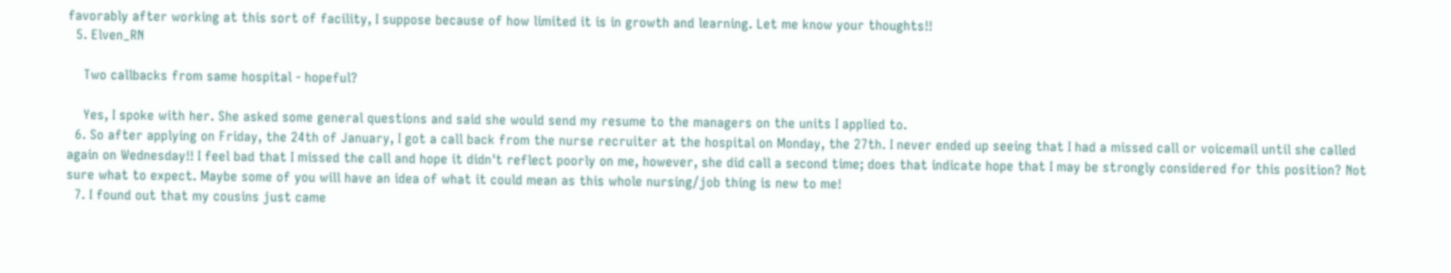favorably after working at this sort of facility, I suppose because of how limited it is in growth and learning. Let me know your thoughts!!
  5. Elven_RN

    Two callbacks from same hospital - hopeful?

    Yes, I spoke with her. She asked some general questions and said she would send my resume to the managers on the units I applied to.
  6. So after applying on Friday, the 24th of January, I got a call back from the nurse recruiter at the hospital on Monday, the 27th. I never ended up seeing that I had a missed call or voicemail until she called again on Wednesday!! I feel bad that I missed the call and hope it didn't reflect poorly on me, however, she did call a second time; does that indicate hope that I may be strongly considered for this position? Not sure what to expect. Maybe some of you will have an idea of what it could mean as this whole nursing/job thing is new to me!
  7. I found out that my cousins just came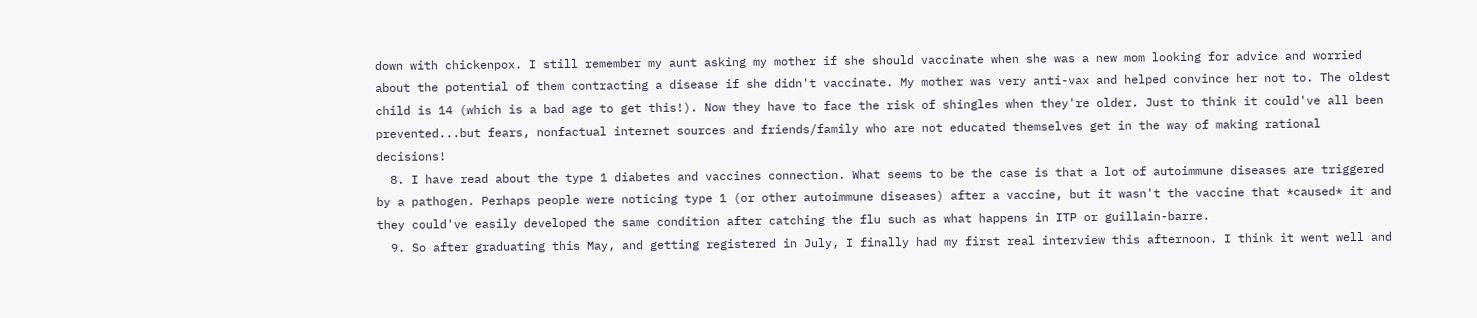down with chickenpox. I still remember my aunt asking my mother if she should vaccinate when she was a new mom looking for advice and worried about the potential of them contracting a disease if she didn't vaccinate. My mother was very anti-vax and helped convince her not to. The oldest child is 14 (which is a bad age to get this!). Now they have to face the risk of shingles when they're older. Just to think it could've all been prevented...but fears, nonfactual internet sources and friends/family who are not educated themselves get in the way of making rational decisions!
  8. I have read about the type 1 diabetes and vaccines connection. What seems to be the case is that a lot of autoimmune diseases are triggered by a pathogen. Perhaps people were noticing type 1 (or other autoimmune diseases) after a vaccine, but it wasn't the vaccine that *caused* it and they could've easily developed the same condition after catching the flu such as what happens in ITP or guillain-barre.
  9. So after graduating this May, and getting registered in July, I finally had my first real interview this afternoon. I think it went well and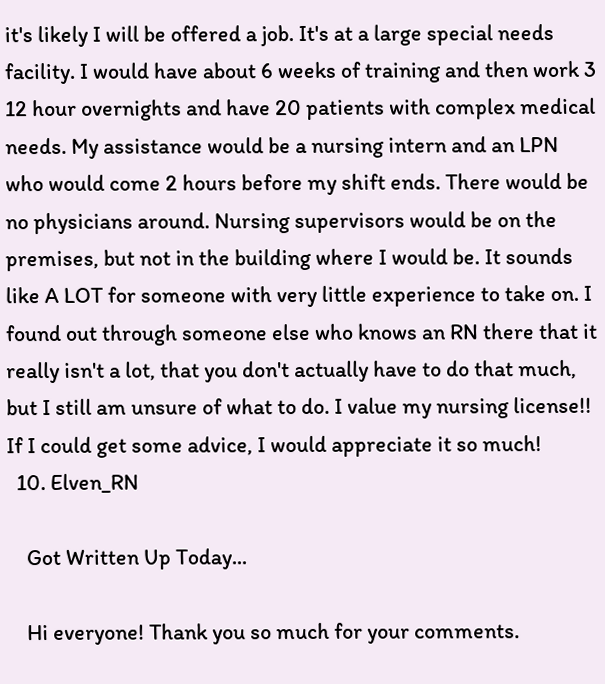it's likely I will be offered a job. It's at a large special needs facility. I would have about 6 weeks of training and then work 3 12 hour overnights and have 20 patients with complex medical needs. My assistance would be a nursing intern and an LPN who would come 2 hours before my shift ends. There would be no physicians around. Nursing supervisors would be on the premises, but not in the building where I would be. It sounds like A LOT for someone with very little experience to take on. I found out through someone else who knows an RN there that it really isn't a lot, that you don't actually have to do that much, but I still am unsure of what to do. I value my nursing license!! If I could get some advice, I would appreciate it so much!
  10. Elven_RN

    Got Written Up Today...

    Hi everyone! Thank you so much for your comments.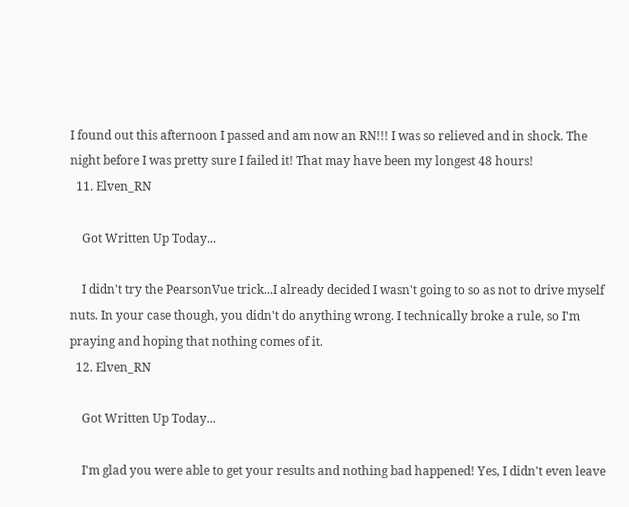I found out this afternoon I passed and am now an RN!!! I was so relieved and in shock. The night before I was pretty sure I failed it! That may have been my longest 48 hours!
  11. Elven_RN

    Got Written Up Today...

    I didn't try the PearsonVue trick...I already decided I wasn't going to so as not to drive myself nuts. In your case though, you didn't do anything wrong. I technically broke a rule, so I'm praying and hoping that nothing comes of it.
  12. Elven_RN

    Got Written Up Today...

    I'm glad you were able to get your results and nothing bad happened! Yes, I didn't even leave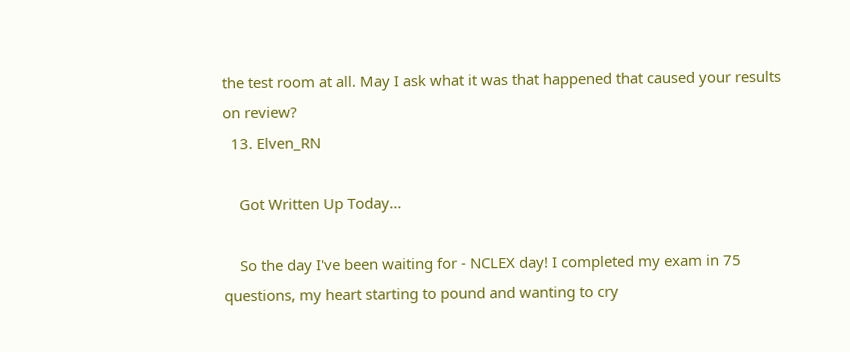the test room at all. May I ask what it was that happened that caused your results on review?
  13. Elven_RN

    Got Written Up Today...

    So the day I've been waiting for - NCLEX day! I completed my exam in 75 questions, my heart starting to pound and wanting to cry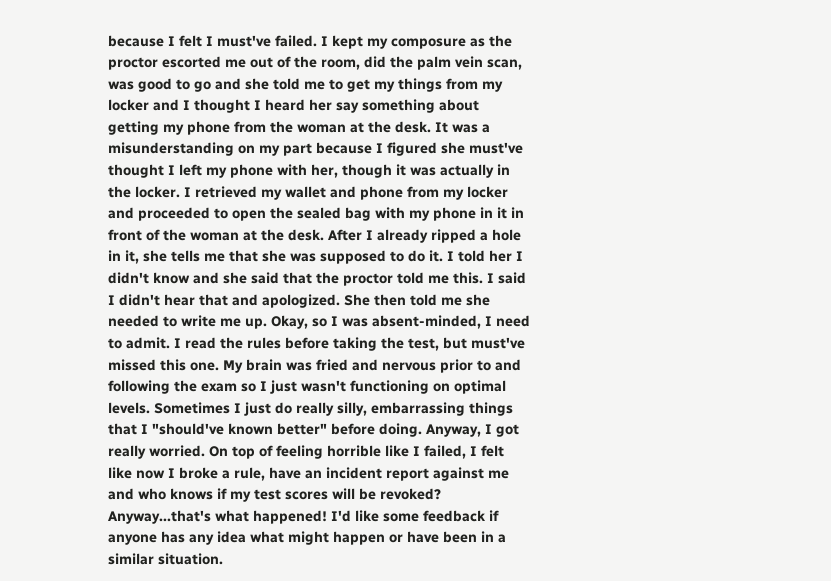because I felt I must've failed. I kept my composure as the proctor escorted me out of the room, did the palm vein scan, was good to go and she told me to get my things from my locker and I thought I heard her say something about getting my phone from the woman at the desk. It was a misunderstanding on my part because I figured she must've thought I left my phone with her, though it was actually in the locker. I retrieved my wallet and phone from my locker and proceeded to open the sealed bag with my phone in it in front of the woman at the desk. After I already ripped a hole in it, she tells me that she was supposed to do it. I told her I didn't know and she said that the proctor told me this. I said I didn't hear that and apologized. She then told me she needed to write me up. Okay, so I was absent-minded, I need to admit. I read the rules before taking the test, but must've missed this one. My brain was fried and nervous prior to and following the exam so I just wasn't functioning on optimal levels. Sometimes I just do really silly, embarrassing things that I "should've known better" before doing. Anyway, I got really worried. On top of feeling horrible like I failed, I felt like now I broke a rule, have an incident report against me and who knows if my test scores will be revoked? Anyway...that's what happened! I'd like some feedback if anyone has any idea what might happen or have been in a similar situation.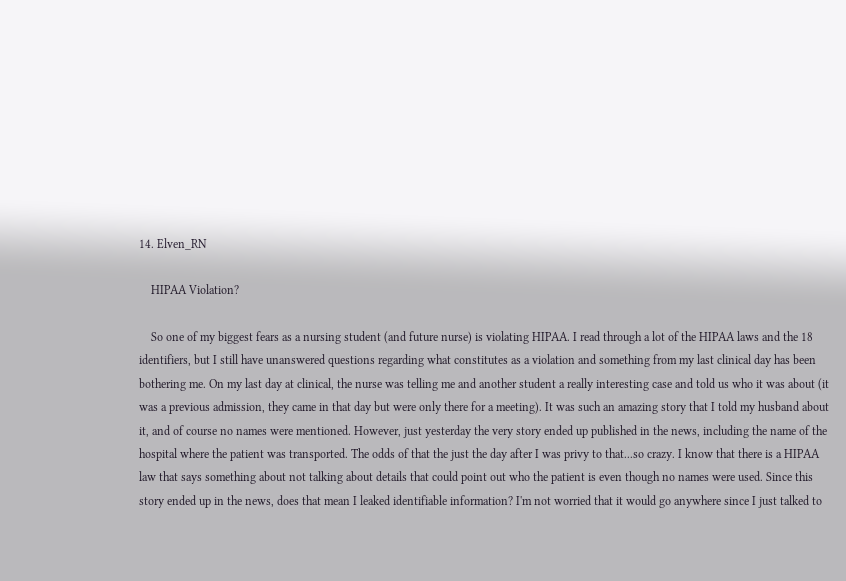14. Elven_RN

    HIPAA Violation?

    So one of my biggest fears as a nursing student (and future nurse) is violating HIPAA. I read through a lot of the HIPAA laws and the 18 identifiers, but I still have unanswered questions regarding what constitutes as a violation and something from my last clinical day has been bothering me. On my last day at clinical, the nurse was telling me and another student a really interesting case and told us who it was about (it was a previous admission, they came in that day but were only there for a meeting). It was such an amazing story that I told my husband about it, and of course no names were mentioned. However, just yesterday the very story ended up published in the news, including the name of the hospital where the patient was transported. The odds of that the just the day after I was privy to that...so crazy. I know that there is a HIPAA law that says something about not talking about details that could point out who the patient is even though no names were used. Since this story ended up in the news, does that mean I leaked identifiable information? I'm not worried that it would go anywhere since I just talked to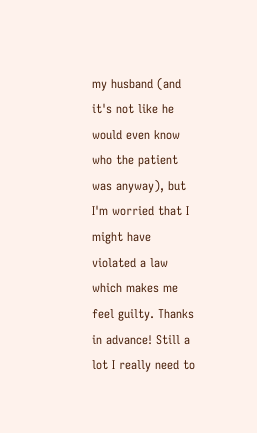my husband (and it's not like he would even know who the patient was anyway), but I'm worried that I might have violated a law which makes me feel guilty. Thanks in advance! Still a lot I really need to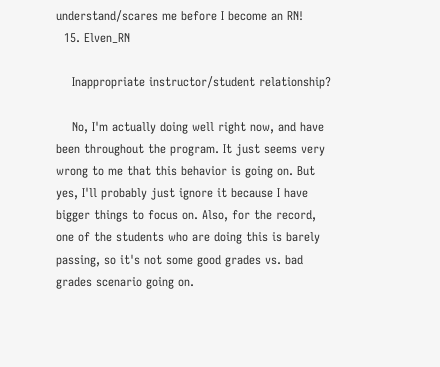understand/scares me before I become an RN!
  15. Elven_RN

    Inappropriate instructor/student relationship?

    No, I'm actually doing well right now, and have been throughout the program. It just seems very wrong to me that this behavior is going on. But yes, I'll probably just ignore it because I have bigger things to focus on. Also, for the record, one of the students who are doing this is barely passing, so it's not some good grades vs. bad grades scenario going on.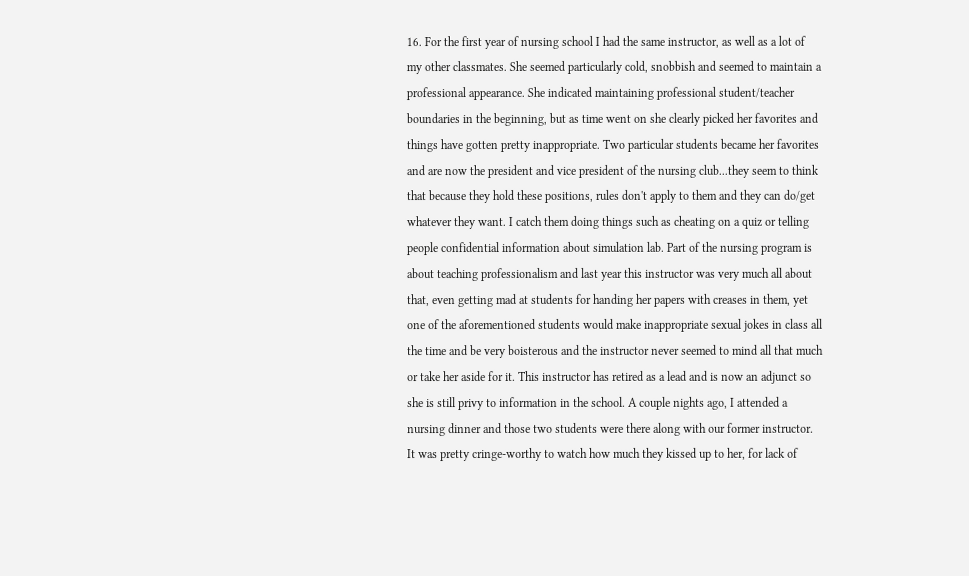16. For the first year of nursing school I had the same instructor, as well as a lot of my other classmates. She seemed particularly cold, snobbish and seemed to maintain a professional appearance. She indicated maintaining professional student/teacher boundaries in the beginning, but as time went on she clearly picked her favorites and things have gotten pretty inappropriate. Two particular students became her favorites and are now the president and vice president of the nursing club...they seem to think that because they hold these positions, rules don't apply to them and they can do/get whatever they want. I catch them doing things such as cheating on a quiz or telling people confidential information about simulation lab. Part of the nursing program is about teaching professionalism and last year this instructor was very much all about that, even getting mad at students for handing her papers with creases in them, yet one of the aforementioned students would make inappropriate sexual jokes in class all the time and be very boisterous and the instructor never seemed to mind all that much or take her aside for it. This instructor has retired as a lead and is now an adjunct so she is still privy to information in the school. A couple nights ago, I attended a nursing dinner and those two students were there along with our former instructor. It was pretty cringe-worthy to watch how much they kissed up to her, for lack of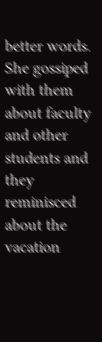better words. She gossiped with them about faculty and other students and they reminisced about the vacation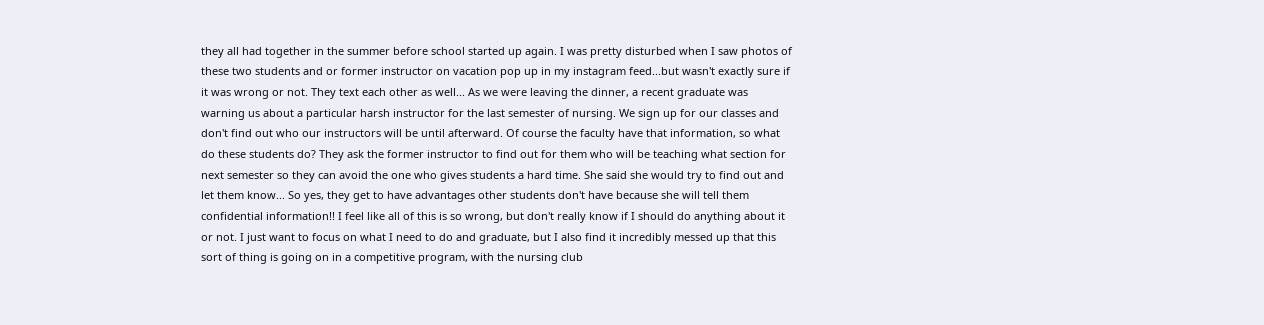they all had together in the summer before school started up again. I was pretty disturbed when I saw photos of these two students and or former instructor on vacation pop up in my instagram feed...but wasn't exactly sure if it was wrong or not. They text each other as well... As we were leaving the dinner, a recent graduate was warning us about a particular harsh instructor for the last semester of nursing. We sign up for our classes and don't find out who our instructors will be until afterward. Of course the faculty have that information, so what do these students do? They ask the former instructor to find out for them who will be teaching what section for next semester so they can avoid the one who gives students a hard time. She said she would try to find out and let them know... So yes, they get to have advantages other students don't have because she will tell them confidential information!! I feel like all of this is so wrong, but don't really know if I should do anything about it or not. I just want to focus on what I need to do and graduate, but I also find it incredibly messed up that this sort of thing is going on in a competitive program, with the nursing club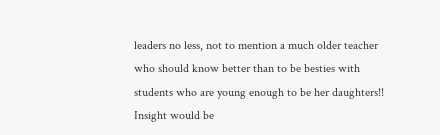leaders no less, not to mention a much older teacher who should know better than to be besties with students who are young enough to be her daughters!! Insight would be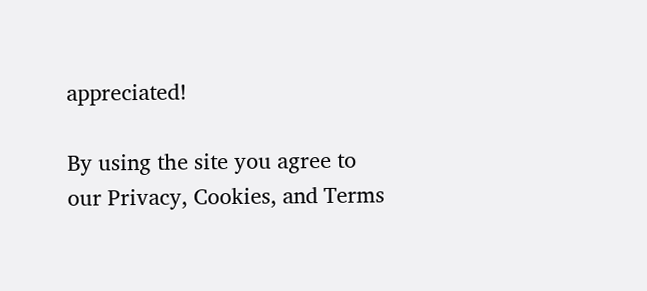appreciated!

By using the site you agree to our Privacy, Cookies, and Terms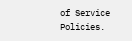of Service Policies.